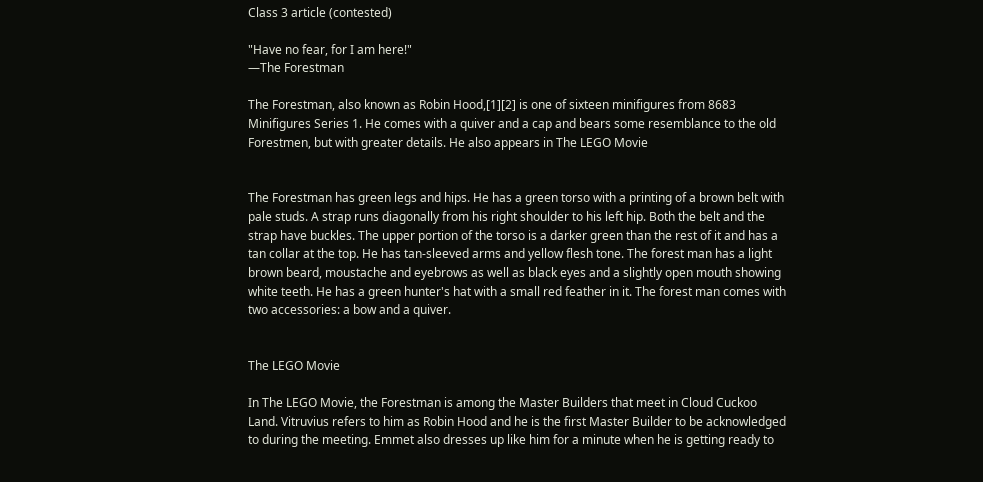Class 3 article (contested)

"Have no fear, for I am here!"
―The Forestman

The Forestman, also known as Robin Hood,[1][2] is one of sixteen minifigures from 8683 Minifigures Series 1. He comes with a quiver and a cap and bears some resemblance to the old Forestmen, but with greater details. He also appears in The LEGO Movie


The Forestman has green legs and hips. He has a green torso with a printing of a brown belt with pale studs. A strap runs diagonally from his right shoulder to his left hip. Both the belt and the strap have buckles. The upper portion of the torso is a darker green than the rest of it and has a tan collar at the top. He has tan-sleeved arms and yellow flesh tone. The forest man has a light brown beard, moustache and eyebrows as well as black eyes and a slightly open mouth showing white teeth. He has a green hunter's hat with a small red feather in it. The forest man comes with two accessories: a bow and a quiver.


The LEGO Movie

In The LEGO Movie, the Forestman is among the Master Builders that meet in Cloud Cuckoo Land. Vitruvius refers to him as Robin Hood and he is the first Master Builder to be acknowledged to during the meeting. Emmet also dresses up like him for a minute when he is getting ready to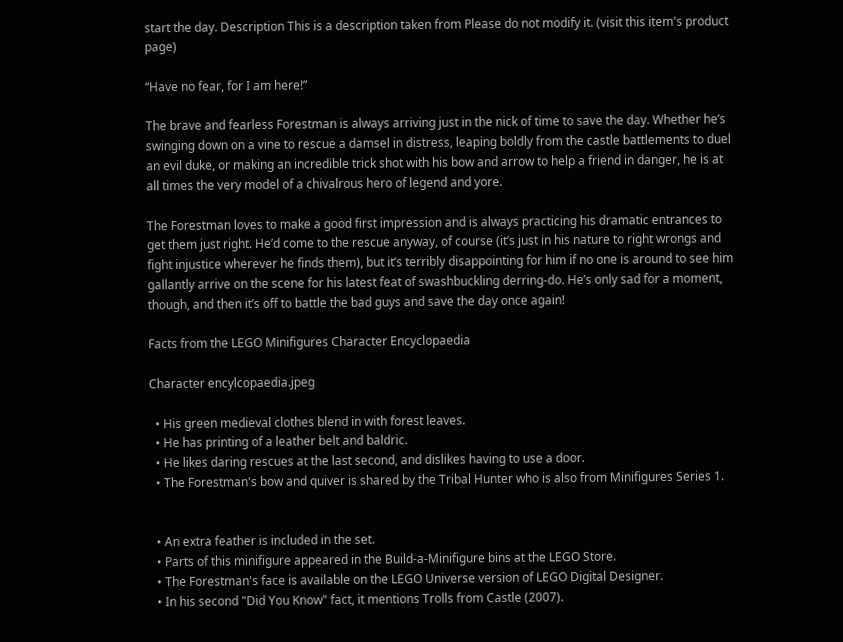start the day. Description This is a description taken from Please do not modify it. (visit this item's product page)

“Have no fear, for I am here!”

The brave and fearless Forestman is always arriving just in the nick of time to save the day. Whether he’s swinging down on a vine to rescue a damsel in distress, leaping boldly from the castle battlements to duel an evil duke, or making an incredible trick shot with his bow and arrow to help a friend in danger, he is at all times the very model of a chivalrous hero of legend and yore.

The Forestman loves to make a good first impression and is always practicing his dramatic entrances to get them just right. He’d come to the rescue anyway, of course (it’s just in his nature to right wrongs and fight injustice wherever he finds them), but it’s terribly disappointing for him if no one is around to see him gallantly arrive on the scene for his latest feat of swashbuckling derring-do. He’s only sad for a moment, though, and then it’s off to battle the bad guys and save the day once again!

Facts from the LEGO Minifigures Character Encyclopaedia

Character encylcopaedia.jpeg

  • His green medieval clothes blend in with forest leaves.
  • He has printing of a leather belt and baldric.
  • He likes daring rescues at the last second, and dislikes having to use a door.
  • The Forestman's bow and quiver is shared by the Tribal Hunter who is also from Minifigures Series 1.


  • An extra feather is included in the set.
  • Parts of this minifigure appeared in the Build-a-Minifigure bins at the LEGO Store.
  • The Forestman's face is available on the LEGO Universe version of LEGO Digital Designer.
  • In his second "Did You Know" fact, it mentions Trolls from Castle (2007).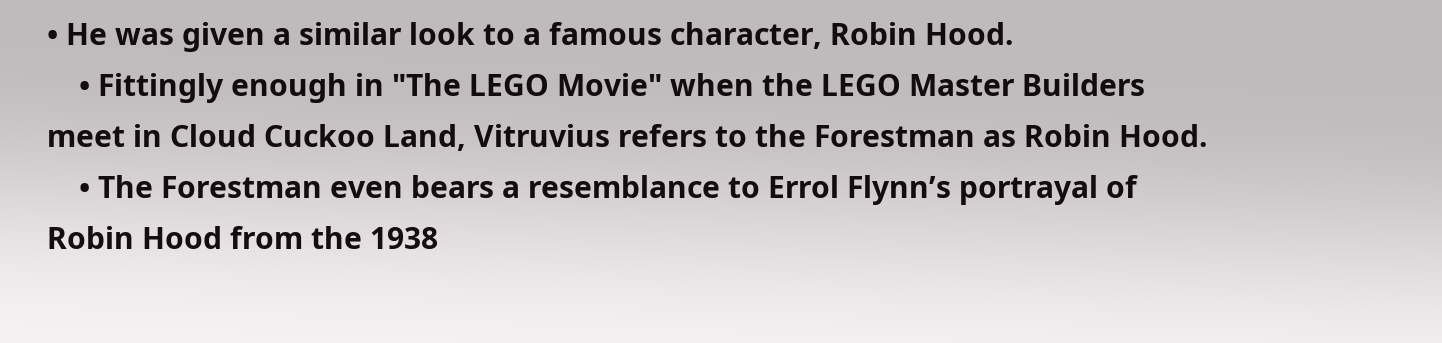• He was given a similar look to a famous character, Robin Hood.
    • Fittingly enough in "The LEGO Movie" when the LEGO Master Builders meet in Cloud Cuckoo Land, Vitruvius refers to the Forestman as Robin Hood.
    • The Forestman even bears a resemblance to Errol Flynn’s portrayal of Robin Hood from the 1938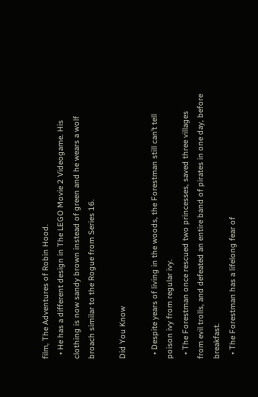film, The Adventures of Robin Hood.
  • He has a different design in The LEGO Movie 2 Videogame. His clothing is now sandy brown instead of green and he wears a wolf broach similar to the Rogue from Series 16.

Did You Know

  • Despite years of living in the woods, the Forestman still can’t tell poison ivy from regular ivy.
  • The Forestman once rescued two princesses, saved three villages from evil trolls, and defeated an entire band of pirates in one day, before breakfast.
  • The Forestman has a lifelong fear of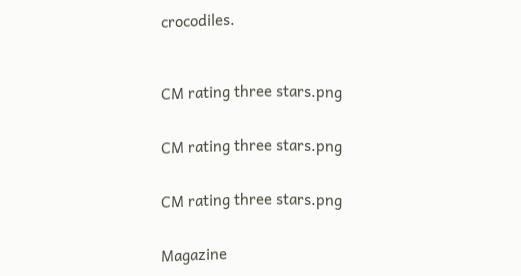crocodiles.



CM rating three stars.png


CM rating three stars.png


CM rating three stars.png


Magazine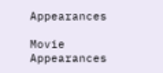Appearances

Movie Appearances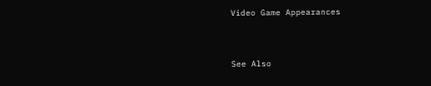Video Game Appearances


See Also